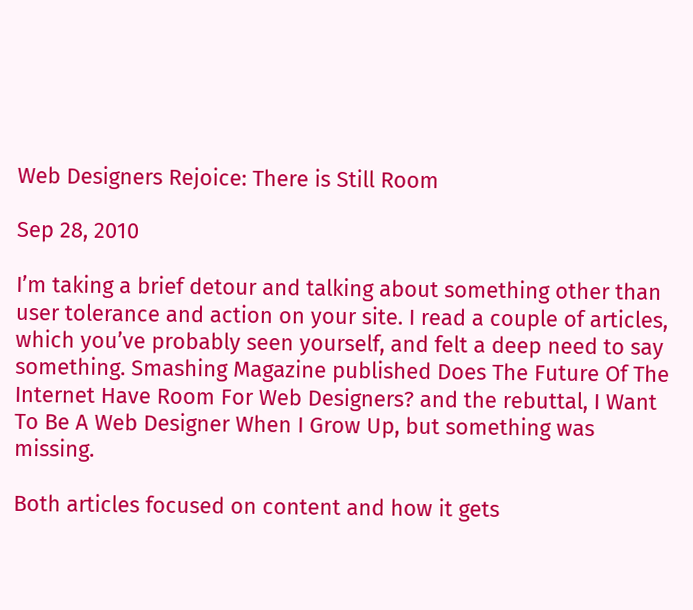Web Designers Rejoice: There is Still Room

Sep 28, 2010

I’m taking a brief detour and talking about something other than user tolerance and action on your site. I read a couple of articles, which you’ve probably seen yourself, and felt a deep need to say something. Smashing Magazine published Does The Future Of The Internet Have Room For Web Designers? and the rebuttal, I Want To Be A Web Designer When I Grow Up, but something was missing.

Both articles focused on content and how it gets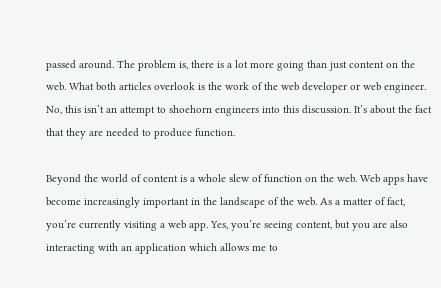passed around. The problem is, there is a lot more going than just content on the web. What both articles overlook is the work of the web developer or web engineer. No, this isn’t an attempt to shoehorn engineers into this discussion. It’s about the fact that they are needed to produce function.

Beyond the world of content is a whole slew of function on the web. Web apps have become increasingly important in the landscape of the web. As a matter of fact, you’re currently visiting a web app. Yes, you’re seeing content, but you are also interacting with an application which allows me to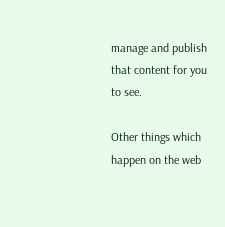manage and publish that content for you to see.

Other things which happen on the web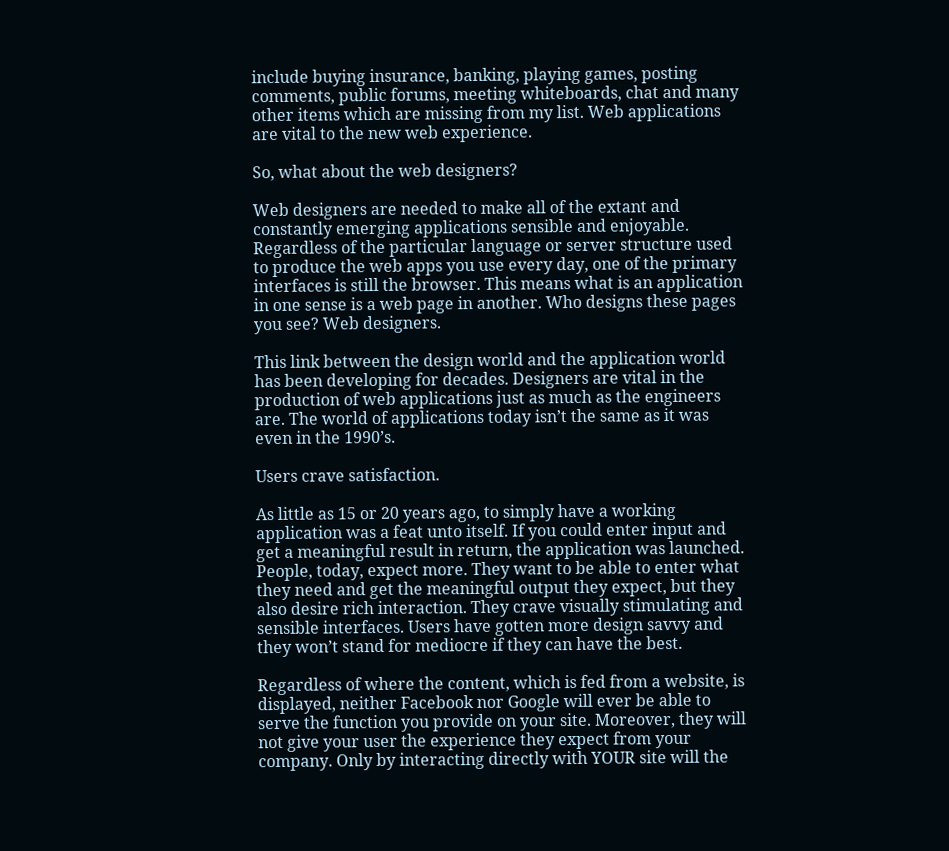include buying insurance, banking, playing games, posting comments, public forums, meeting whiteboards, chat and many other items which are missing from my list. Web applications are vital to the new web experience.

So, what about the web designers?

Web designers are needed to make all of the extant and constantly emerging applications sensible and enjoyable. Regardless of the particular language or server structure used to produce the web apps you use every day, one of the primary interfaces is still the browser. This means what is an application in one sense is a web page in another. Who designs these pages you see? Web designers.

This link between the design world and the application world has been developing for decades. Designers are vital in the production of web applications just as much as the engineers are. The world of applications today isn’t the same as it was even in the 1990’s.

Users crave satisfaction.

As little as 15 or 20 years ago, to simply have a working application was a feat unto itself. If you could enter input and get a meaningful result in return, the application was launched. People, today, expect more. They want to be able to enter what they need and get the meaningful output they expect, but they also desire rich interaction. They crave visually stimulating and sensible interfaces. Users have gotten more design savvy and they won’t stand for mediocre if they can have the best.

Regardless of where the content, which is fed from a website, is displayed, neither Facebook nor Google will ever be able to serve the function you provide on your site. Moreover, they will not give your user the experience they expect from your company. Only by interacting directly with YOUR site will the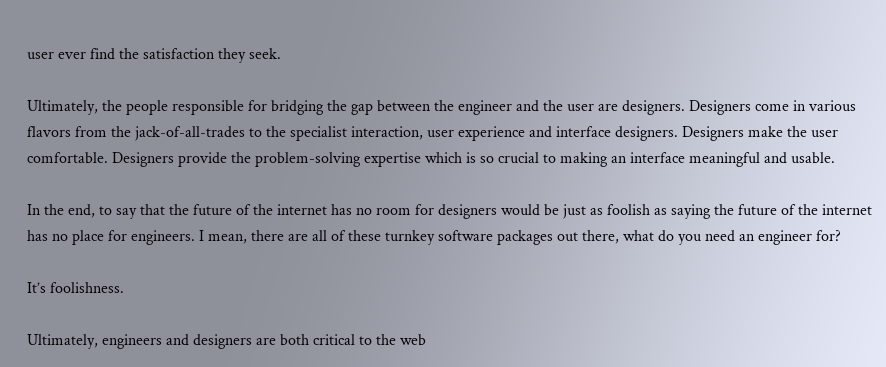user ever find the satisfaction they seek.

Ultimately, the people responsible for bridging the gap between the engineer and the user are designers. Designers come in various flavors from the jack-of-all-trades to the specialist interaction, user experience and interface designers. Designers make the user comfortable. Designers provide the problem-solving expertise which is so crucial to making an interface meaningful and usable.

In the end, to say that the future of the internet has no room for designers would be just as foolish as saying the future of the internet has no place for engineers. I mean, there are all of these turnkey software packages out there, what do you need an engineer for?

It’s foolishness.

Ultimately, engineers and designers are both critical to the web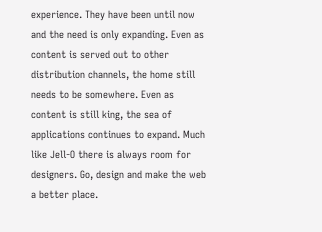experience. They have been until now and the need is only expanding. Even as content is served out to other distribution channels, the home still needs to be somewhere. Even as content is still king, the sea of applications continues to expand. Much like Jell-O there is always room for designers. Go, design and make the web a better place.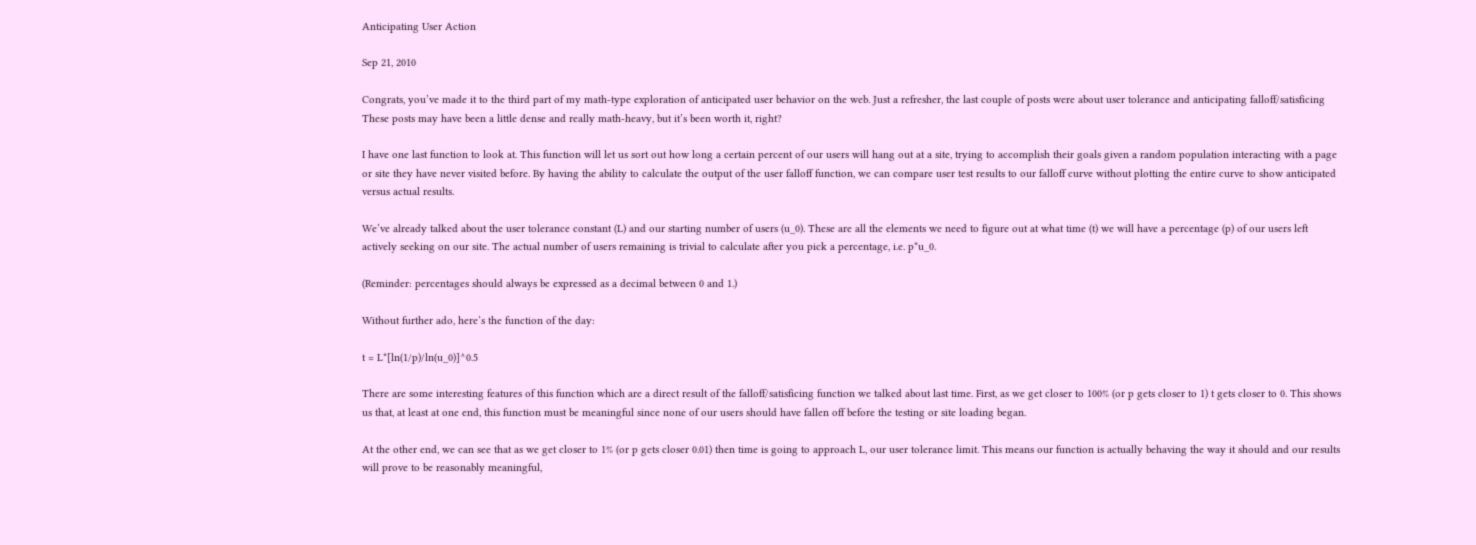Anticipating User Action

Sep 21, 2010

Congrats, you’ve made it to the third part of my math-type exploration of anticipated user behavior on the web. Just a refresher, the last couple of posts were about user tolerance and anticipating falloff/satisficing These posts may have been a little dense and really math-heavy, but it’s been worth it, right?

I have one last function to look at. This function will let us sort out how long a certain percent of our users will hang out at a site, trying to accomplish their goals given a random population interacting with a page or site they have never visited before. By having the ability to calculate the output of the user falloff function, we can compare user test results to our falloff curve without plotting the entire curve to show anticipated versus actual results.

We’ve already talked about the user tolerance constant (L) and our starting number of users (u_0). These are all the elements we need to figure out at what time (t) we will have a percentage (p) of our users left actively seeking on our site. The actual number of users remaining is trivial to calculate after you pick a percentage, i.e. p*u_0.

(Reminder: percentages should always be expressed as a decimal between 0 and 1.)

Without further ado, here’s the function of the day:

t = L*[ln(1/p)/ln(u_0)]^0.5

There are some interesting features of this function which are a direct result of the falloff/satisficing function we talked about last time. First, as we get closer to 100% (or p gets closer to 1) t gets closer to 0. This shows us that, at least at one end, this function must be meaningful since none of our users should have fallen off before the testing or site loading began.

At the other end, we can see that as we get closer to 1% (or p gets closer 0.01) then time is going to approach L, our user tolerance limit. This means our function is actually behaving the way it should and our results will prove to be reasonably meaningful,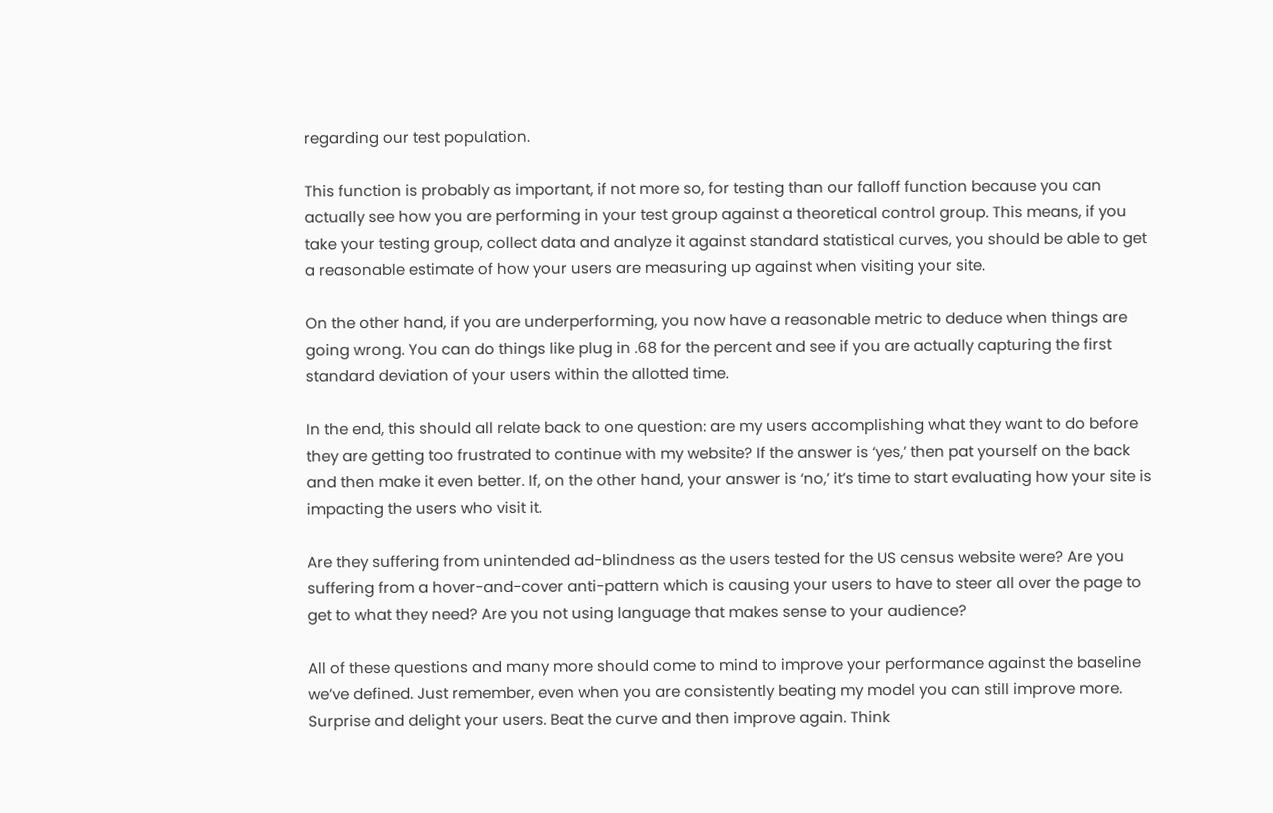regarding our test population.

This function is probably as important, if not more so, for testing than our falloff function because you can actually see how you are performing in your test group against a theoretical control group. This means, if you take your testing group, collect data and analyze it against standard statistical curves, you should be able to get a reasonable estimate of how your users are measuring up against when visiting your site.

On the other hand, if you are underperforming, you now have a reasonable metric to deduce when things are going wrong. You can do things like plug in .68 for the percent and see if you are actually capturing the first standard deviation of your users within the allotted time.

In the end, this should all relate back to one question: are my users accomplishing what they want to do before they are getting too frustrated to continue with my website? If the answer is ‘yes,’ then pat yourself on the back and then make it even better. If, on the other hand, your answer is ‘no,’ it’s time to start evaluating how your site is impacting the users who visit it.

Are they suffering from unintended ad-blindness as the users tested for the US census website were? Are you suffering from a hover-and-cover anti-pattern which is causing your users to have to steer all over the page to get to what they need? Are you not using language that makes sense to your audience?

All of these questions and many more should come to mind to improve your performance against the baseline we’ve defined. Just remember, even when you are consistently beating my model you can still improve more. Surprise and delight your users. Beat the curve and then improve again. Think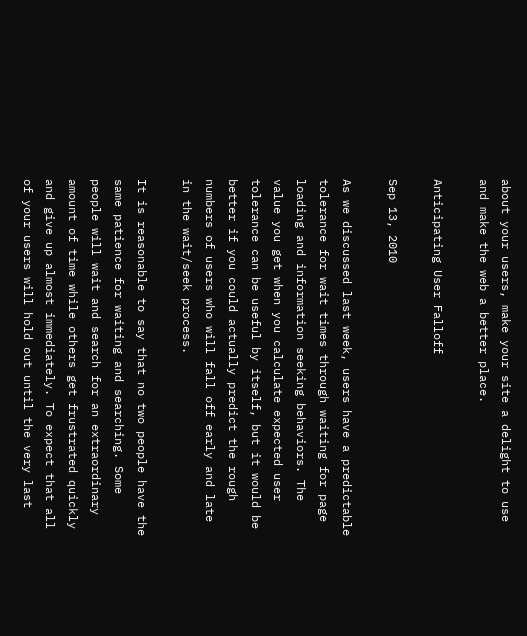about your users, make your site a delight to use and make the web a better place.

Anticipating User Falloff

Sep 13, 2010

As we discussed last week, users have a predictable tolerance for wait times through waiting for page loading and information seeking behaviors. The value you get when you calculate expected user tolerance can be useful by itself, but it would be better if you could actually predict the rough numbers of users who will fall off early and late in the wait/seek process.

It is reasonable to say that no two people have the same patience for waiting and searching. Some people will wait and search for an extraordinary amount of time while others get frustrated quickly and give up almost immediately. To expect that all of your users will hold out until the very last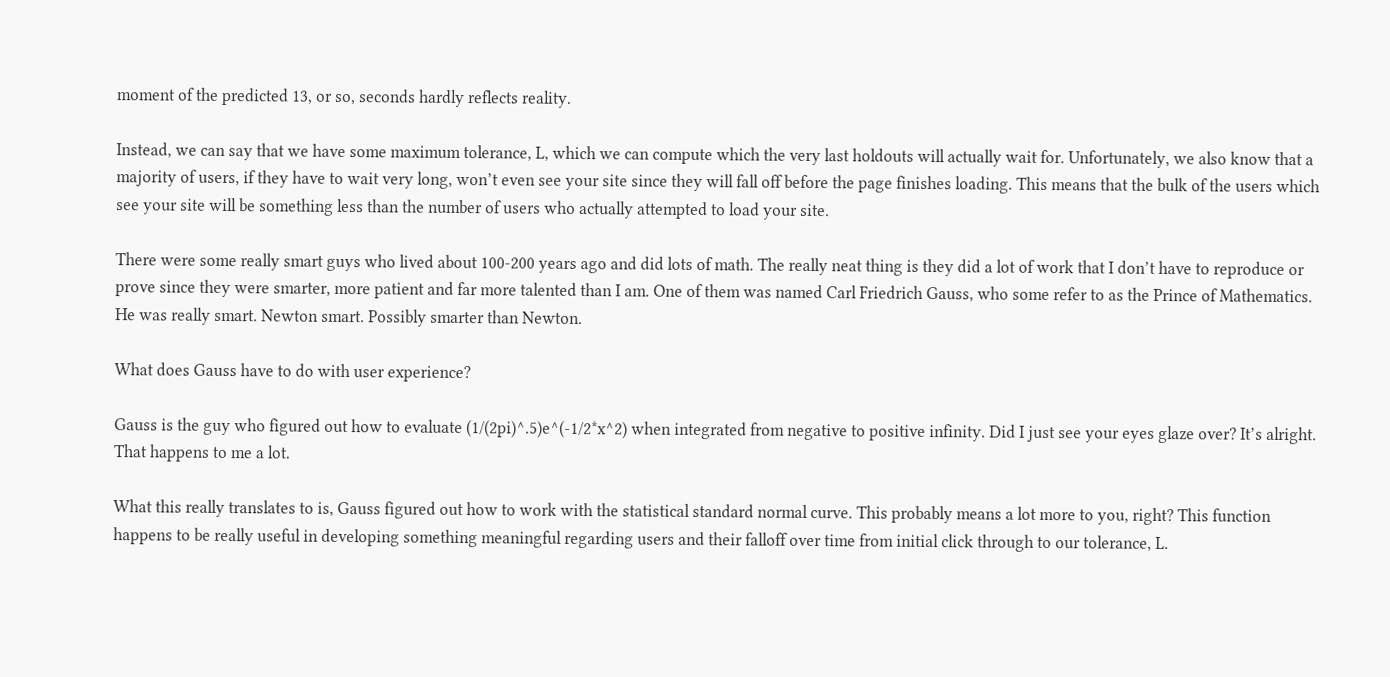moment of the predicted 13, or so, seconds hardly reflects reality.

Instead, we can say that we have some maximum tolerance, L, which we can compute which the very last holdouts will actually wait for. Unfortunately, we also know that a majority of users, if they have to wait very long, won’t even see your site since they will fall off before the page finishes loading. This means that the bulk of the users which see your site will be something less than the number of users who actually attempted to load your site.

There were some really smart guys who lived about 100-200 years ago and did lots of math. The really neat thing is they did a lot of work that I don’t have to reproduce or prove since they were smarter, more patient and far more talented than I am. One of them was named Carl Friedrich Gauss, who some refer to as the Prince of Mathematics. He was really smart. Newton smart. Possibly smarter than Newton.

What does Gauss have to do with user experience?

Gauss is the guy who figured out how to evaluate (1/(2pi)^.5)e^(-1/2*x^2) when integrated from negative to positive infinity. Did I just see your eyes glaze over? It’s alright. That happens to me a lot.

What this really translates to is, Gauss figured out how to work with the statistical standard normal curve. This probably means a lot more to you, right? This function happens to be really useful in developing something meaningful regarding users and their falloff over time from initial click through to our tolerance, L.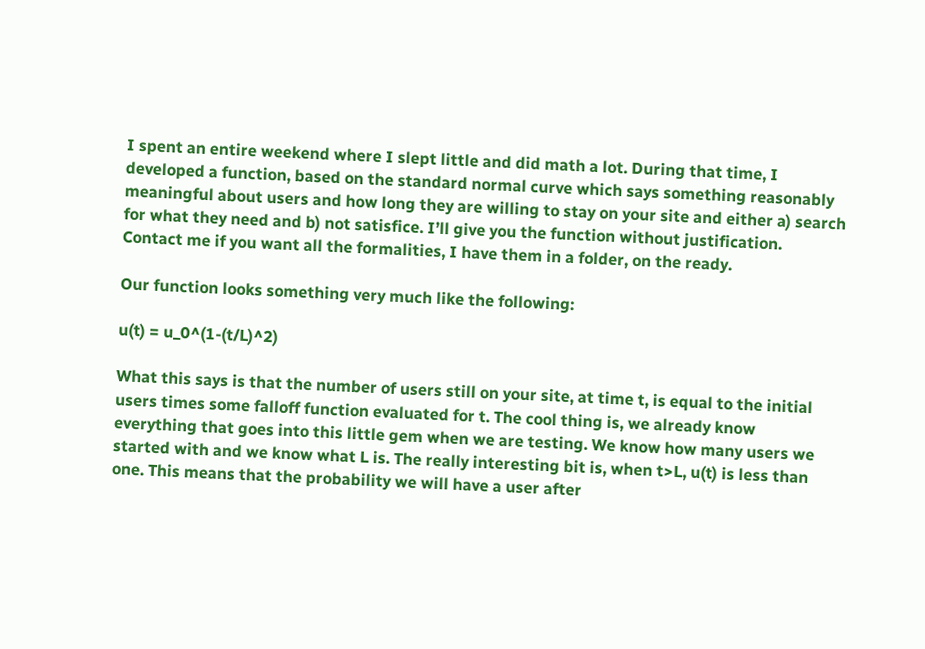I spent an entire weekend where I slept little and did math a lot. During that time, I developed a function, based on the standard normal curve which says something reasonably meaningful about users and how long they are willing to stay on your site and either a) search for what they need and b) not satisfice. I’ll give you the function without justification. Contact me if you want all the formalities, I have them in a folder, on the ready.

Our function looks something very much like the following:

u(t) = u_0^(1-(t/L)^2)

What this says is that the number of users still on your site, at time t, is equal to the initial users times some falloff function evaluated for t. The cool thing is, we already know everything that goes into this little gem when we are testing. We know how many users we started with and we know what L is. The really interesting bit is, when t>L, u(t) is less than one. This means that the probability we will have a user after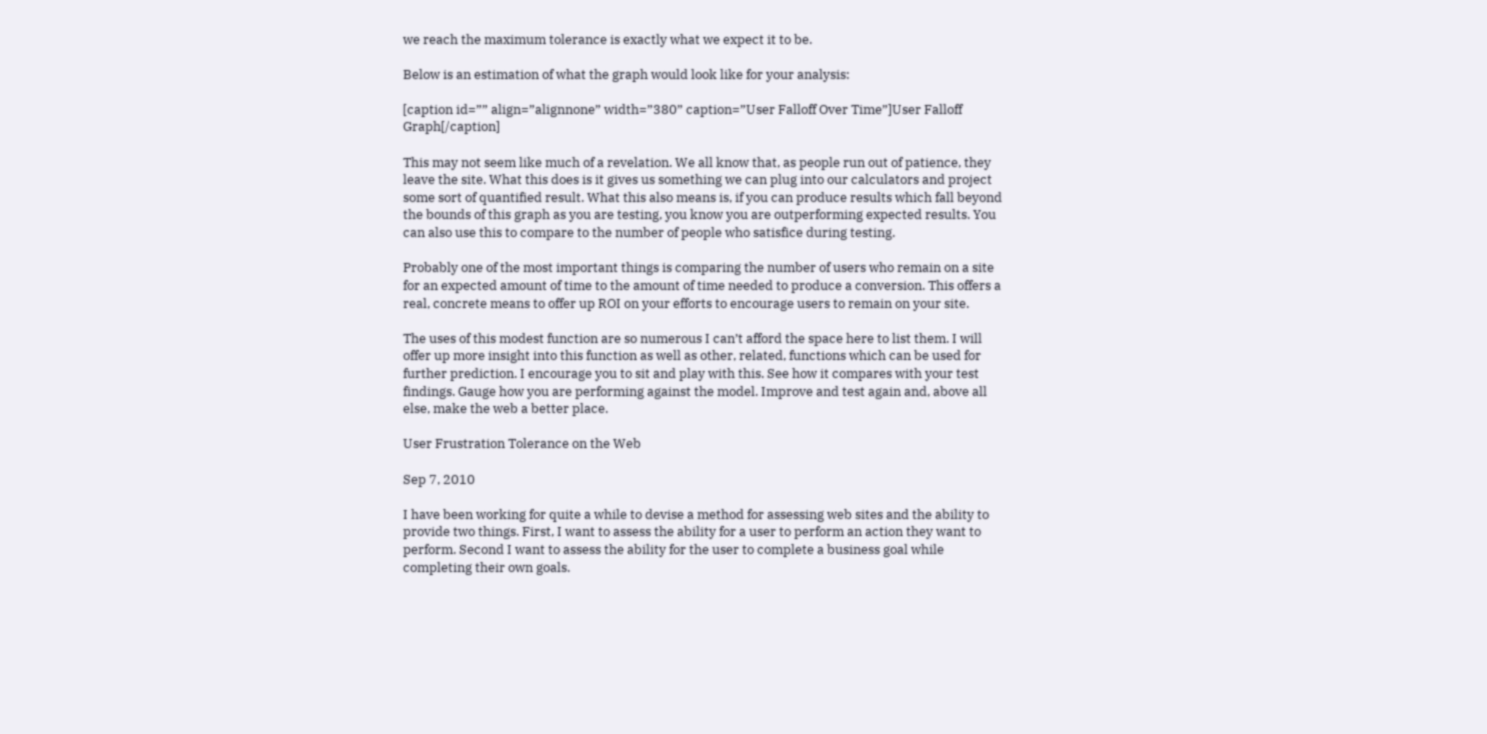we reach the maximum tolerance is exactly what we expect it to be.

Below is an estimation of what the graph would look like for your analysis:

[caption id=”” align=”alignnone” width=”380” caption=”User Falloff Over Time”]User Falloff Graph[/caption]

This may not seem like much of a revelation. We all know that, as people run out of patience, they leave the site. What this does is it gives us something we can plug into our calculators and project some sort of quantified result. What this also means is, if you can produce results which fall beyond the bounds of this graph as you are testing, you know you are outperforming expected results. You can also use this to compare to the number of people who satisfice during testing.

Probably one of the most important things is comparing the number of users who remain on a site for an expected amount of time to the amount of time needed to produce a conversion. This offers a real, concrete means to offer up ROI on your efforts to encourage users to remain on your site.

The uses of this modest function are so numerous I can’t afford the space here to list them. I will offer up more insight into this function as well as other, related, functions which can be used for further prediction. I encourage you to sit and play with this. See how it compares with your test findings. Gauge how you are performing against the model. Improve and test again and, above all else, make the web a better place.

User Frustration Tolerance on the Web

Sep 7, 2010

I have been working for quite a while to devise a method for assessing web sites and the ability to provide two things. First, I want to assess the ability for a user to perform an action they want to perform. Second I want to assess the ability for the user to complete a business goal while completing their own goals.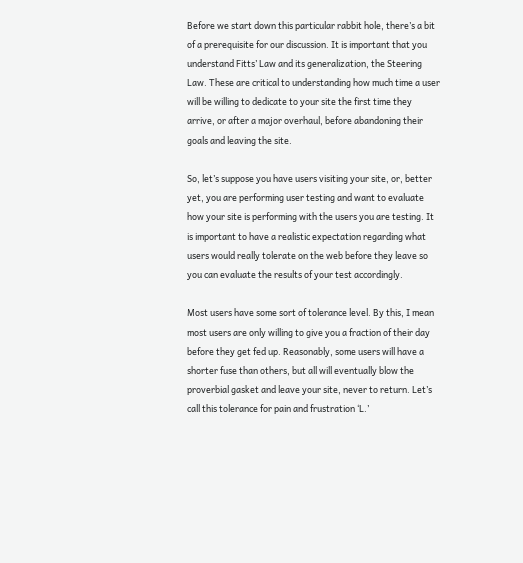Before we start down this particular rabbit hole, there’s a bit of a prerequisite for our discussion. It is important that you understand Fitts’ Law and its generalization, the Steering Law. These are critical to understanding how much time a user will be willing to dedicate to your site the first time they arrive, or after a major overhaul, before abandoning their goals and leaving the site.

So, let’s suppose you have users visiting your site, or, better yet, you are performing user testing and want to evaluate how your site is performing with the users you are testing. It is important to have a realistic expectation regarding what users would really tolerate on the web before they leave so you can evaluate the results of your test accordingly.

Most users have some sort of tolerance level. By this, I mean most users are only willing to give you a fraction of their day before they get fed up. Reasonably, some users will have a shorter fuse than others, but all will eventually blow the proverbial gasket and leave your site, never to return. Let’s call this tolerance for pain and frustration ‘L.’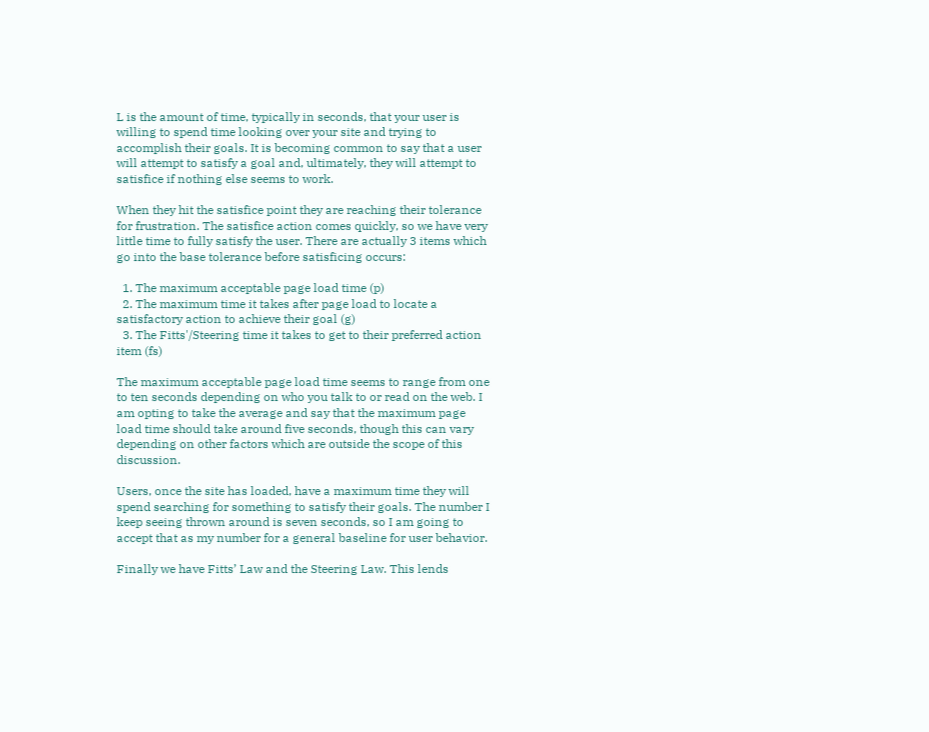L is the amount of time, typically in seconds, that your user is willing to spend time looking over your site and trying to accomplish their goals. It is becoming common to say that a user will attempt to satisfy a goal and, ultimately, they will attempt to satisfice if nothing else seems to work.

When they hit the satisfice point they are reaching their tolerance for frustration. The satisfice action comes quickly, so we have very little time to fully satisfy the user. There are actually 3 items which go into the base tolerance before satisficing occurs:

  1. The maximum acceptable page load time (p)
  2. The maximum time it takes after page load to locate a satisfactory action to achieve their goal (g)
  3. The Fitts'/Steering time it takes to get to their preferred action item (fs)

The maximum acceptable page load time seems to range from one to ten seconds depending on who you talk to or read on the web. I am opting to take the average and say that the maximum page load time should take around five seconds, though this can vary depending on other factors which are outside the scope of this discussion.

Users, once the site has loaded, have a maximum time they will spend searching for something to satisfy their goals. The number I keep seeing thrown around is seven seconds, so I am going to accept that as my number for a general baseline for user behavior.

Finally we have Fitts’ Law and the Steering Law. This lends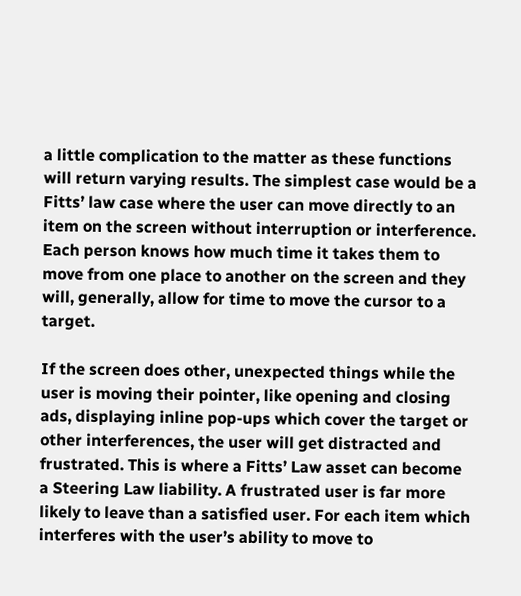a little complication to the matter as these functions will return varying results. The simplest case would be a Fitts’ law case where the user can move directly to an item on the screen without interruption or interference. Each person knows how much time it takes them to move from one place to another on the screen and they will, generally, allow for time to move the cursor to a target.

If the screen does other, unexpected things while the user is moving their pointer, like opening and closing ads, displaying inline pop-ups which cover the target or other interferences, the user will get distracted and frustrated. This is where a Fitts’ Law asset can become a Steering Law liability. A frustrated user is far more likely to leave than a satisfied user. For each item which interferes with the user’s ability to move to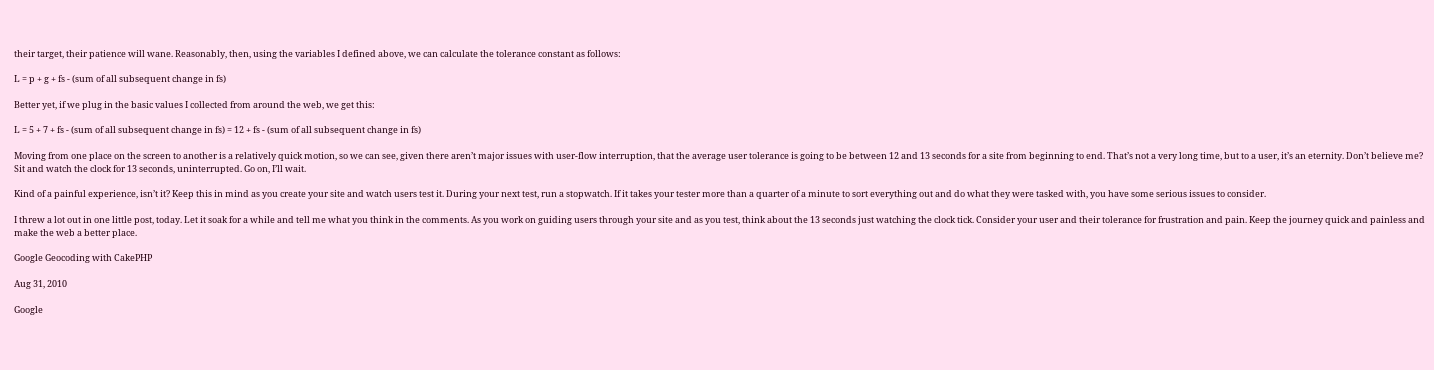their target, their patience will wane. Reasonably, then, using the variables I defined above, we can calculate the tolerance constant as follows:

L = p + g + fs - (sum of all subsequent change in fs)

Better yet, if we plug in the basic values I collected from around the web, we get this:

L = 5 + 7 + fs - (sum of all subsequent change in fs) = 12 + fs - (sum of all subsequent change in fs)

Moving from one place on the screen to another is a relatively quick motion, so we can see, given there aren’t major issues with user-flow interruption, that the average user tolerance is going to be between 12 and 13 seconds for a site from beginning to end. That’s not a very long time, but to a user, it’s an eternity. Don’t believe me? Sit and watch the clock for 13 seconds, uninterrupted. Go on, I’ll wait.

Kind of a painful experience, isn’t it? Keep this in mind as you create your site and watch users test it. During your next test, run a stopwatch. If it takes your tester more than a quarter of a minute to sort everything out and do what they were tasked with, you have some serious issues to consider.

I threw a lot out in one little post, today. Let it soak for a while and tell me what you think in the comments. As you work on guiding users through your site and as you test, think about the 13 seconds just watching the clock tick. Consider your user and their tolerance for frustration and pain. Keep the journey quick and painless and make the web a better place.

Google Geocoding with CakePHP

Aug 31, 2010

Google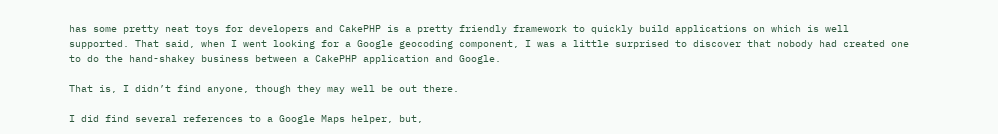has some pretty neat toys for developers and CakePHP is a pretty friendly framework to quickly build applications on which is well supported. That said, when I went looking for a Google geocoding component, I was a little surprised to discover that nobody had created one to do the hand-shakey business between a CakePHP application and Google.

That is, I didn’t find anyone, though they may well be out there.

I did find several references to a Google Maps helper, but,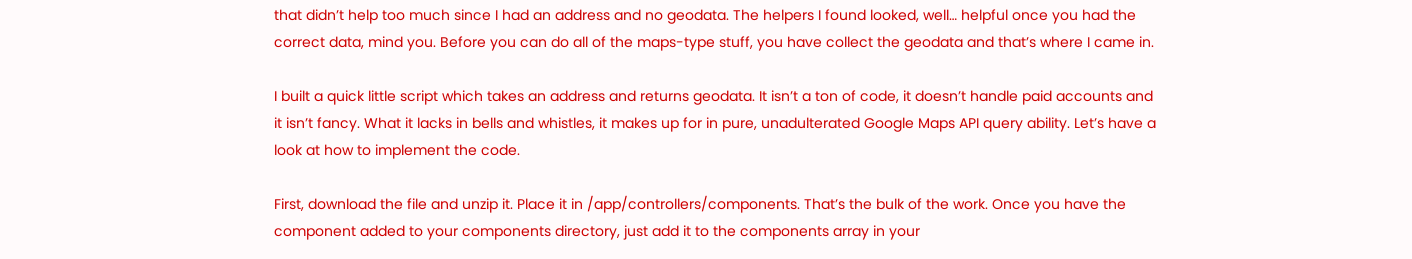that didn’t help too much since I had an address and no geodata. The helpers I found looked, well… helpful once you had the correct data, mind you. Before you can do all of the maps-type stuff, you have collect the geodata and that’s where I came in.

I built a quick little script which takes an address and returns geodata. It isn’t a ton of code, it doesn’t handle paid accounts and it isn’t fancy. What it lacks in bells and whistles, it makes up for in pure, unadulterated Google Maps API query ability. Let’s have a look at how to implement the code.

First, download the file and unzip it. Place it in /app/controllers/components. That’s the bulk of the work. Once you have the component added to your components directory, just add it to the components array in your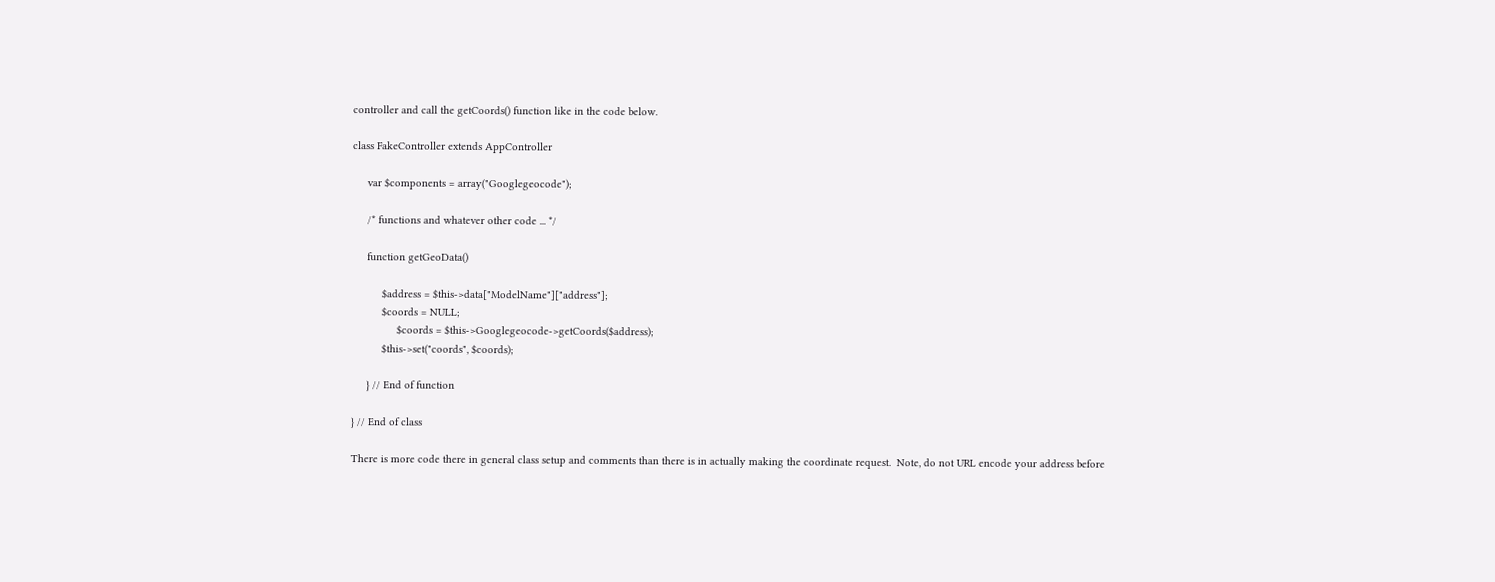controller and call the getCoords() function like in the code below.

class FakeController extends AppController

     var $components = array("Googlegeocode");

     /* functions and whatever other code ... */

     function getGeoData()

          $address = $this->data["ModelName"]["address"];
          $coords = NULL;
               $coords = $this->Googlegeocode->getCoords($address);
          $this->set("coords", $coords);

     } // End of function

} // End of class

There is more code there in general class setup and comments than there is in actually making the coordinate request.  Note, do not URL encode your address before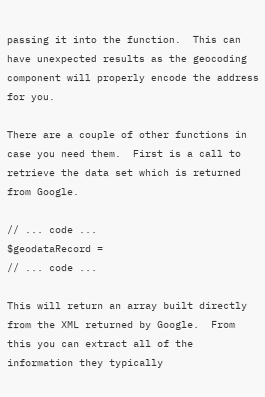passing it into the function.  This can have unexpected results as the geocoding component will properly encode the address for you.

There are a couple of other functions in case you need them.  First is a call to retrieve the data set which is returned from Google.

// ... code ...
$geodataRecord =
// ... code ...

This will return an array built directly from the XML returned by Google.  From this you can extract all of the information they typically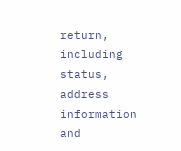return, including status, address information and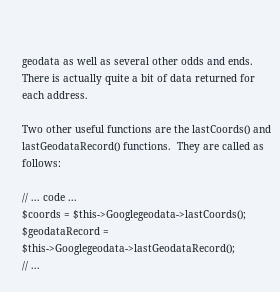geodata as well as several other odds and ends.  There is actually quite a bit of data returned for each address.

Two other useful functions are the lastCoords() and lastGeodataRecord() functions.  They are called as follows:

// ... code ...
$coords = $this->Googlegeodata->lastCoords();
$geodataRecord = $this->Googlegeodata->lastGeodataRecord();
// ...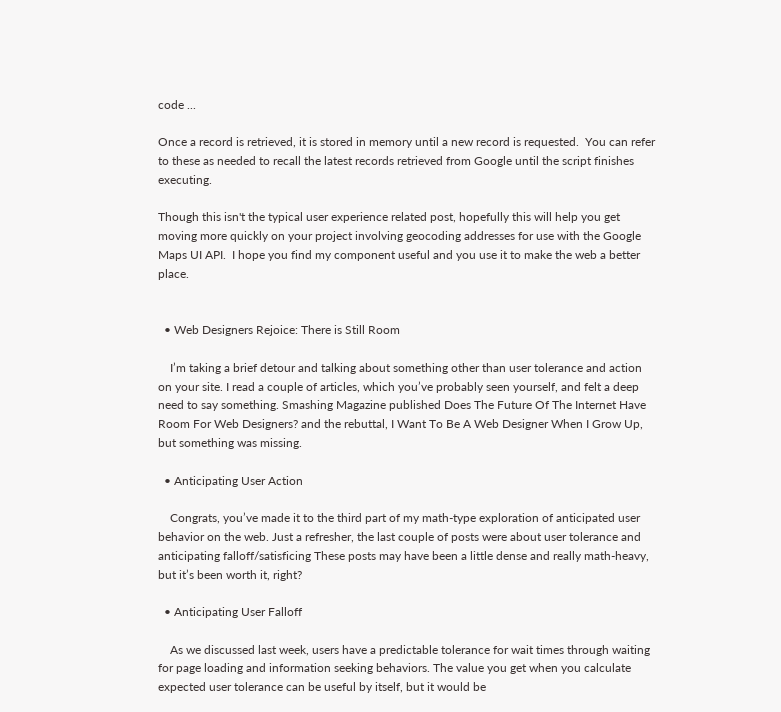code ...

Once a record is retrieved, it is stored in memory until a new record is requested.  You can refer to these as needed to recall the latest records retrieved from Google until the script finishes executing.

Though this isn't the typical user experience related post, hopefully this will help you get moving more quickly on your project involving geocoding addresses for use with the Google Maps UI API.  I hope you find my component useful and you use it to make the web a better place.


  • Web Designers Rejoice: There is Still Room

    I’m taking a brief detour and talking about something other than user tolerance and action on your site. I read a couple of articles, which you’ve probably seen yourself, and felt a deep need to say something. Smashing Magazine published Does The Future Of The Internet Have Room For Web Designers? and the rebuttal, I Want To Be A Web Designer When I Grow Up, but something was missing.

  • Anticipating User Action

    Congrats, you’ve made it to the third part of my math-type exploration of anticipated user behavior on the web. Just a refresher, the last couple of posts were about user tolerance and anticipating falloff/satisficing These posts may have been a little dense and really math-heavy, but it’s been worth it, right?

  • Anticipating User Falloff

    As we discussed last week, users have a predictable tolerance for wait times through waiting for page loading and information seeking behaviors. The value you get when you calculate expected user tolerance can be useful by itself, but it would be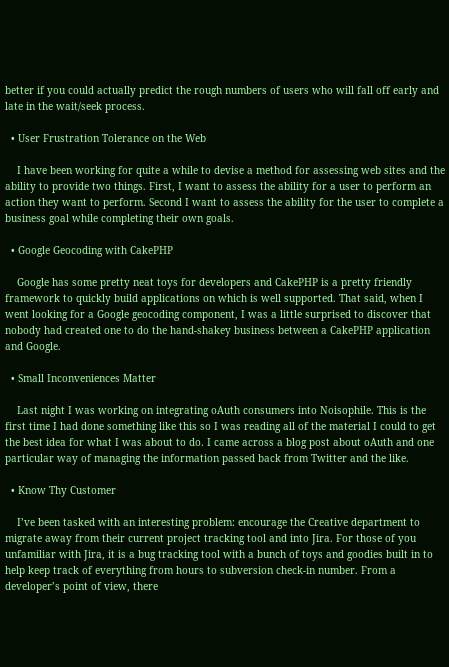better if you could actually predict the rough numbers of users who will fall off early and late in the wait/seek process.

  • User Frustration Tolerance on the Web

    I have been working for quite a while to devise a method for assessing web sites and the ability to provide two things. First, I want to assess the ability for a user to perform an action they want to perform. Second I want to assess the ability for the user to complete a business goal while completing their own goals.

  • Google Geocoding with CakePHP

    Google has some pretty neat toys for developers and CakePHP is a pretty friendly framework to quickly build applications on which is well supported. That said, when I went looking for a Google geocoding component, I was a little surprised to discover that nobody had created one to do the hand-shakey business between a CakePHP application and Google.

  • Small Inconveniences Matter

    Last night I was working on integrating oAuth consumers into Noisophile. This is the first time I had done something like this so I was reading all of the material I could to get the best idea for what I was about to do. I came across a blog post about oAuth and one particular way of managing the information passed back from Twitter and the like.

  • Know Thy Customer

    I’ve been tasked with an interesting problem: encourage the Creative department to migrate away from their current project tracking tool and into Jira. For those of you unfamiliar with Jira, it is a bug tracking tool with a bunch of toys and goodies built in to help keep track of everything from hours to subversion check-in number. From a developer’s point of view, there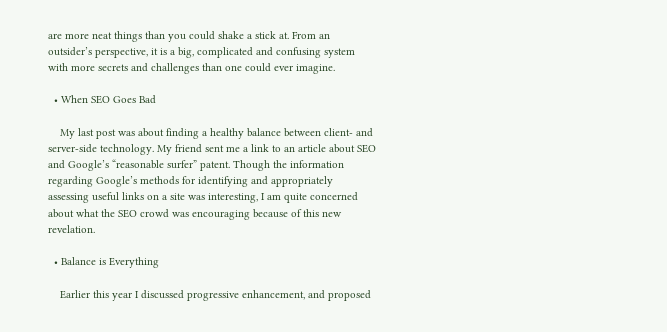are more neat things than you could shake a stick at. From an outsider’s perspective, it is a big, complicated and confusing system with more secrets and challenges than one could ever imagine.

  • When SEO Goes Bad

    My last post was about finding a healthy balance between client- and server-side technology. My friend sent me a link to an article about SEO and Google’s “reasonable surfer” patent. Though the information regarding Google’s methods for identifying and appropriately assessing useful links on a site was interesting, I am quite concerned about what the SEO crowd was encouraging because of this new revelation.

  • Balance is Everything

    Earlier this year I discussed progressive enhancement, and proposed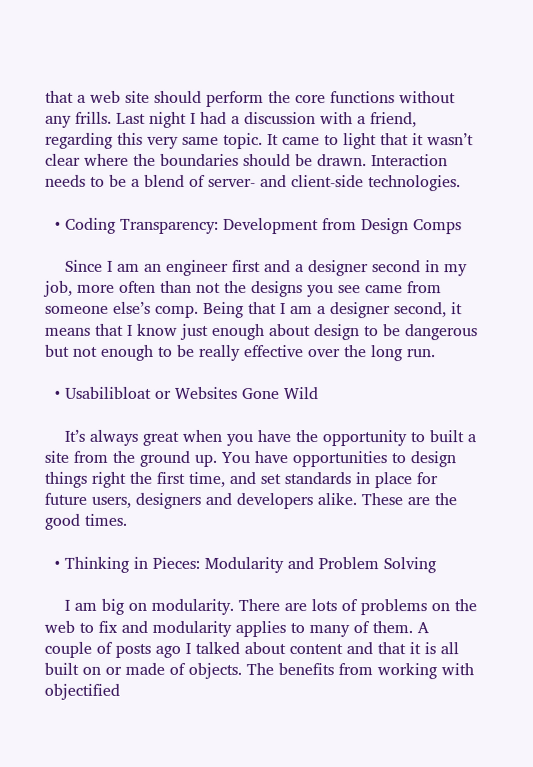that a web site should perform the core functions without any frills. Last night I had a discussion with a friend, regarding this very same topic. It came to light that it wasn’t clear where the boundaries should be drawn. Interaction needs to be a blend of server- and client-side technologies.

  • Coding Transparency: Development from Design Comps

    Since I am an engineer first and a designer second in my job, more often than not the designs you see came from someone else’s comp. Being that I am a designer second, it means that I know just enough about design to be dangerous but not enough to be really effective over the long run.

  • Usabilibloat or Websites Gone Wild

    It’s always great when you have the opportunity to built a site from the ground up. You have opportunities to design things right the first time, and set standards in place for future users, designers and developers alike. These are the good times.

  • Thinking in Pieces: Modularity and Problem Solving

    I am big on modularity. There are lots of problems on the web to fix and modularity applies to many of them. A couple of posts ago I talked about content and that it is all built on or made of objects. The benefits from working with objectified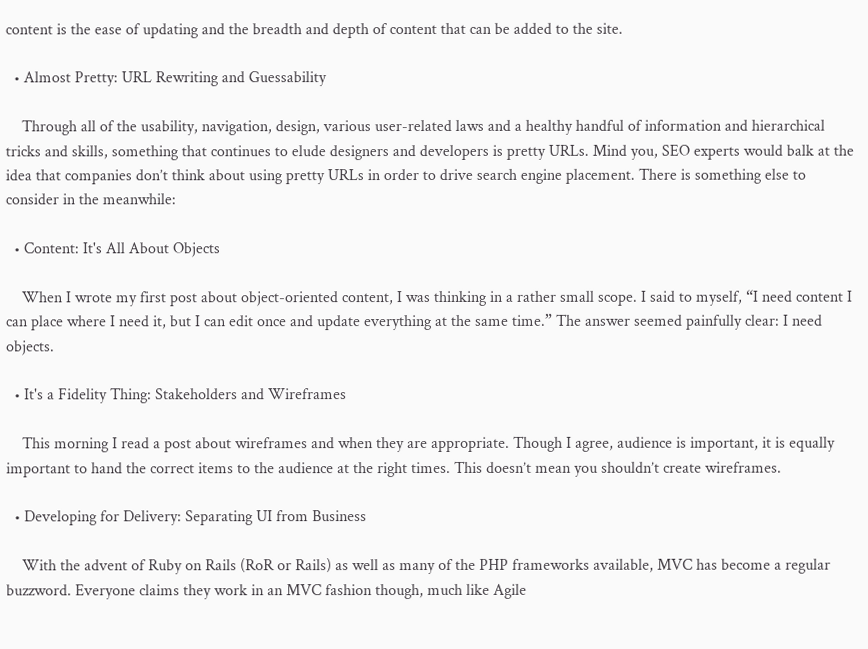content is the ease of updating and the breadth and depth of content that can be added to the site.

  • Almost Pretty: URL Rewriting and Guessability

    Through all of the usability, navigation, design, various user-related laws and a healthy handful of information and hierarchical tricks and skills, something that continues to elude designers and developers is pretty URLs. Mind you, SEO experts would balk at the idea that companies don’t think about using pretty URLs in order to drive search engine placement. There is something else to consider in the meanwhile:

  • Content: It's All About Objects

    When I wrote my first post about object-oriented content, I was thinking in a rather small scope. I said to myself, “I need content I can place where I need it, but I can edit once and update everything at the same time.” The answer seemed painfully clear: I need objects.

  • It's a Fidelity Thing: Stakeholders and Wireframes

    This morning I read a post about wireframes and when they are appropriate. Though I agree, audience is important, it is equally important to hand the correct items to the audience at the right times. This doesn’t mean you shouldn’t create wireframes.

  • Developing for Delivery: Separating UI from Business

    With the advent of Ruby on Rails (RoR or Rails) as well as many of the PHP frameworks available, MVC has become a regular buzzword. Everyone claims they work in an MVC fashion though, much like Agile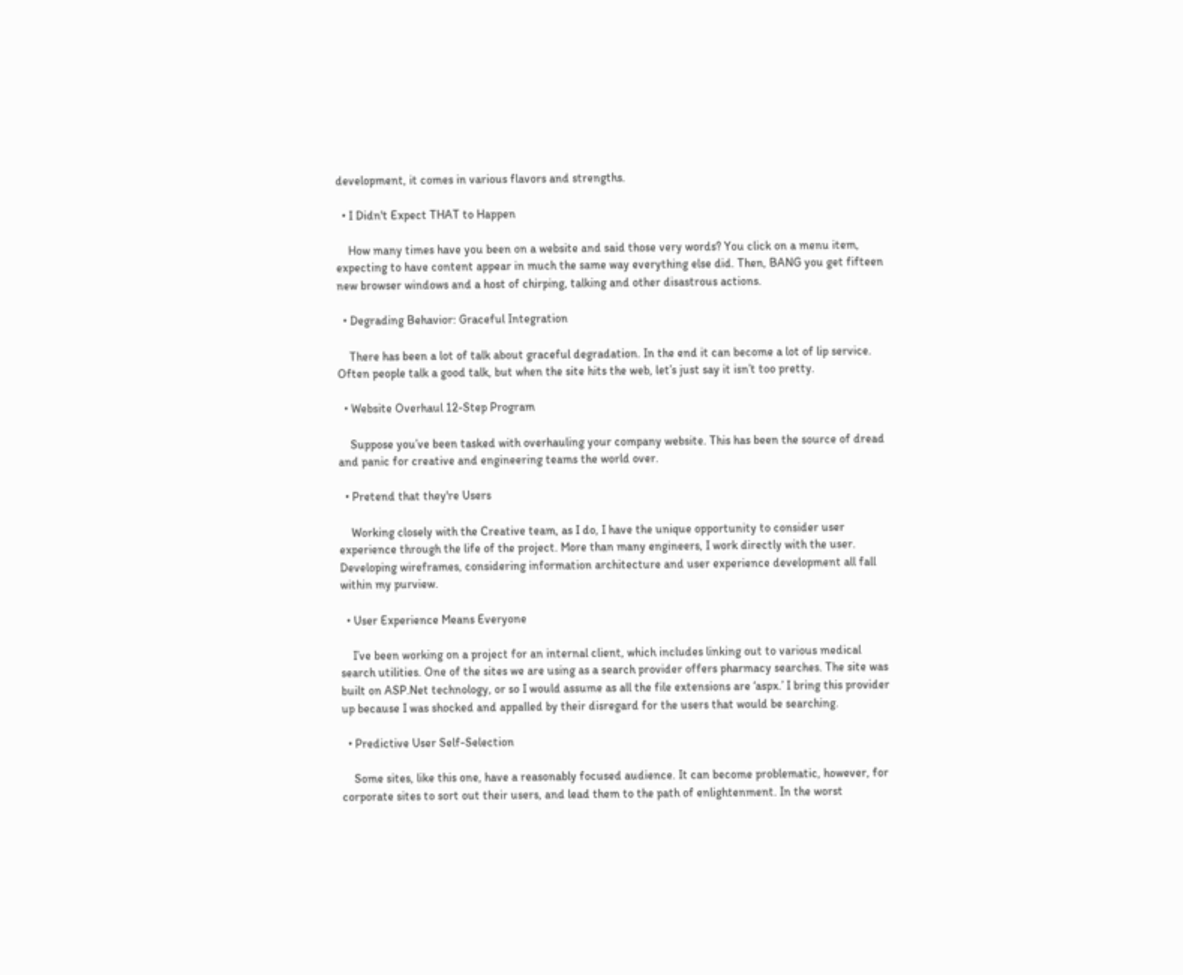development, it comes in various flavors and strengths.

  • I Didn't Expect THAT to Happen

    How many times have you been on a website and said those very words? You click on a menu item, expecting to have content appear in much the same way everything else did. Then, BANG you get fifteen new browser windows and a host of chirping, talking and other disastrous actions.

  • Degrading Behavior: Graceful Integration

    There has been a lot of talk about graceful degradation. In the end it can become a lot of lip service. Often people talk a good talk, but when the site hits the web, let’s just say it isn’t too pretty.

  • Website Overhaul 12-Step Program

    Suppose you’ve been tasked with overhauling your company website. This has been the source of dread and panic for creative and engineering teams the world over.

  • Pretend that they're Users

    Working closely with the Creative team, as I do, I have the unique opportunity to consider user experience through the life of the project. More than many engineers, I work directly with the user. Developing wireframes, considering information architecture and user experience development all fall within my purview.

  • User Experience Means Everyone

    I’ve been working on a project for an internal client, which includes linking out to various medical search utilities. One of the sites we are using as a search provider offers pharmacy searches. The site was built on ASP.Net technology, or so I would assume as all the file extensions are ‘aspx.’ I bring this provider up because I was shocked and appalled by their disregard for the users that would be searching.

  • Predictive User Self-Selection

    Some sites, like this one, have a reasonably focused audience. It can become problematic, however, for corporate sites to sort out their users, and lead them to the path of enlightenment. In the worst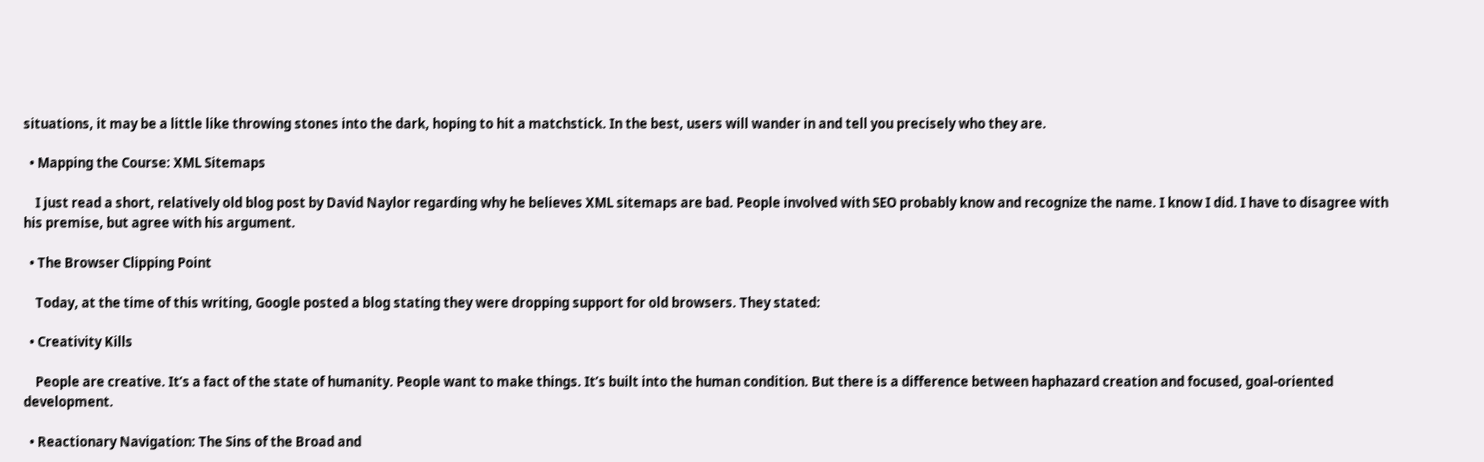situations, it may be a little like throwing stones into the dark, hoping to hit a matchstick. In the best, users will wander in and tell you precisely who they are.

  • Mapping the Course: XML Sitemaps

    I just read a short, relatively old blog post by David Naylor regarding why he believes XML sitemaps are bad. People involved with SEO probably know and recognize the name. I know I did. I have to disagree with his premise, but agree with his argument.

  • The Browser Clipping Point

    Today, at the time of this writing, Google posted a blog stating they were dropping support for old browsers. They stated:

  • Creativity Kills

    People are creative. It’s a fact of the state of humanity. People want to make things. It’s built into the human condition. But there is a difference between haphazard creation and focused, goal-oriented development.

  • Reactionary Navigation: The Sins of the Broad and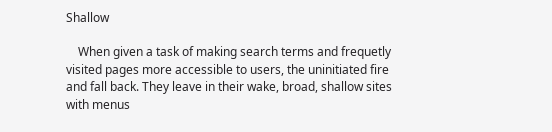Shallow

    When given a task of making search terms and frequetly visited pages more accessible to users, the uninitiated fire and fall back. They leave in their wake, broad, shallow sites with menus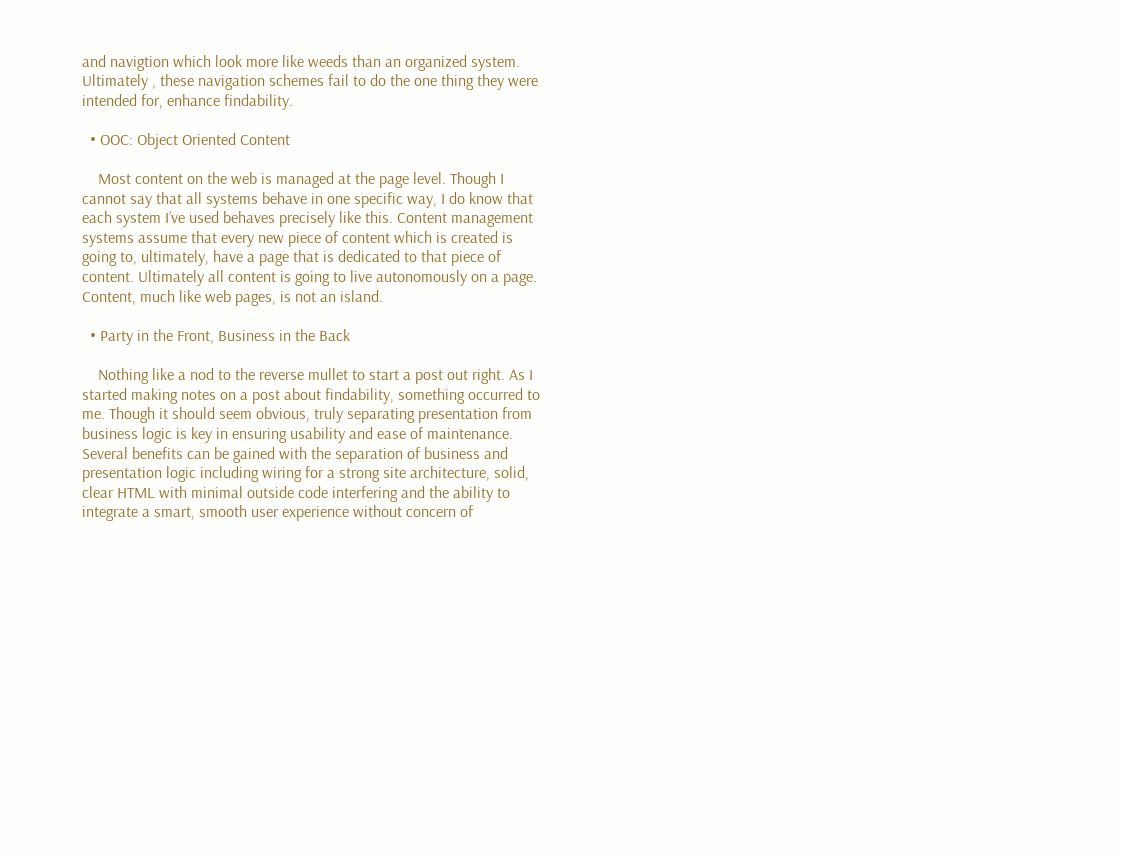and navigtion which look more like weeds than an organized system. Ultimately , these navigation schemes fail to do the one thing they were intended for, enhance findability.

  • OOC: Object Oriented Content

    Most content on the web is managed at the page level. Though I cannot say that all systems behave in one specific way, I do know that each system I’ve used behaves precisely like this. Content management systems assume that every new piece of content which is created is going to, ultimately, have a page that is dedicated to that piece of content. Ultimately all content is going to live autonomously on a page. Content, much like web pages, is not an island.

  • Party in the Front, Business in the Back

    Nothing like a nod to the reverse mullet to start a post out right. As I started making notes on a post about findability, something occurred to me. Though it should seem obvious, truly separating presentation from business logic is key in ensuring usability and ease of maintenance. Several benefits can be gained with the separation of business and presentation logic including wiring for a strong site architecture, solid, clear HTML with minimal outside code interfering and the ability to integrate a smart, smooth user experience without concern of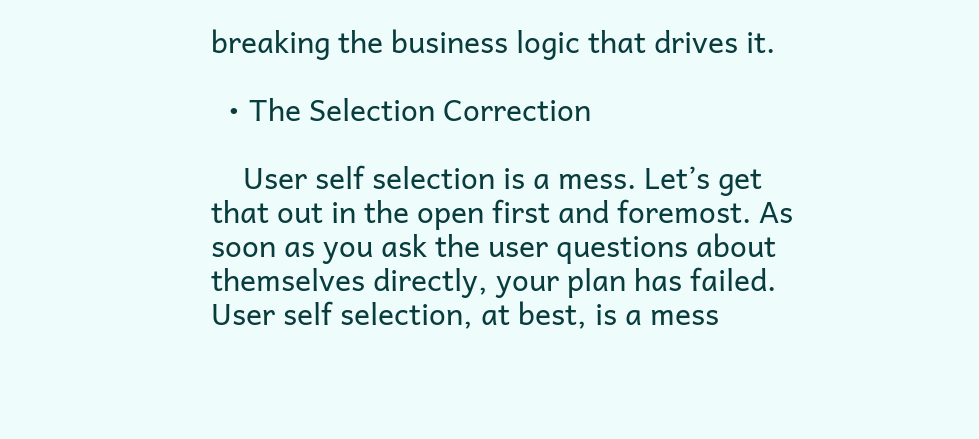breaking the business logic that drives it.

  • The Selection Correction

    User self selection is a mess. Let’s get that out in the open first and foremost. As soon as you ask the user questions about themselves directly, your plan has failed. User self selection, at best, is a mess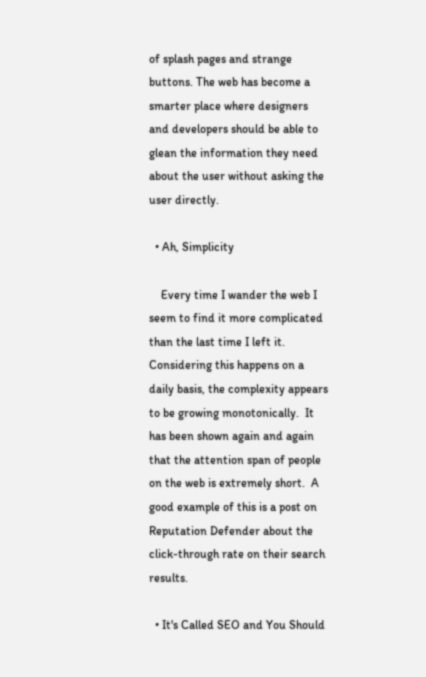of splash pages and strange buttons. The web has become a smarter place where designers and developers should be able to glean the information they need about the user without asking the user directly.

  • Ah, Simplicity

    Every time I wander the web I seem to find it more complicated than the last time I left it.  Considering this happens on a daily basis, the complexity appears to be growing monotonically.  It has been shown again and again that the attention span of people on the web is extremely short.  A good example of this is a post on Reputation Defender about the click-through rate on their search results.

  • It's Called SEO and You Should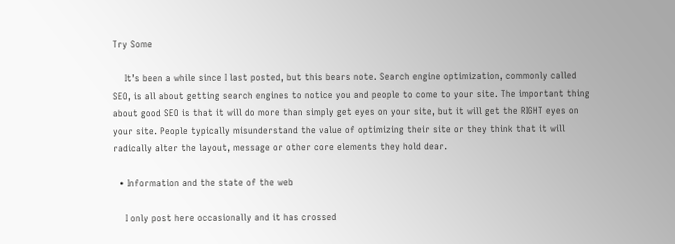Try Some

    It’s been a while since I last posted, but this bears note. Search engine optimization, commonly called SEO, is all about getting search engines to notice you and people to come to your site. The important thing about good SEO is that it will do more than simply get eyes on your site, but it will get the RIGHT eyes on your site. People typically misunderstand the value of optimizing their site or they think that it will radically alter the layout, message or other core elements they hold dear.

  • Information and the state of the web

    I only post here occasionally and it has crossed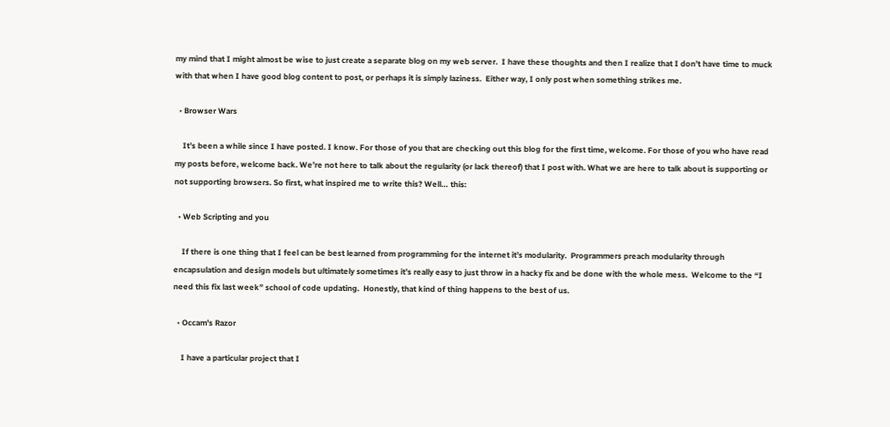my mind that I might almost be wise to just create a separate blog on my web server.  I have these thoughts and then I realize that I don’t have time to muck with that when I have good blog content to post, or perhaps it is simply laziness.  Either way, I only post when something strikes me.

  • Browser Wars

    It’s been a while since I have posted. I know. For those of you that are checking out this blog for the first time, welcome. For those of you who have read my posts before, welcome back. We’re not here to talk about the regularity (or lack thereof) that I post with. What we are here to talk about is supporting or not supporting browsers. So first, what inspired me to write this? Well… this:

  • Web Scripting and you

    If there is one thing that I feel can be best learned from programming for the internet it’s modularity.  Programmers preach modularity through encapsulation and design models but ultimately sometimes it’s really easy to just throw in a hacky fix and be done with the whole mess.  Welcome to the “I need this fix last week” school of code updating.  Honestly, that kind of thing happens to the best of us.

  • Occam's Razor

    I have a particular project that I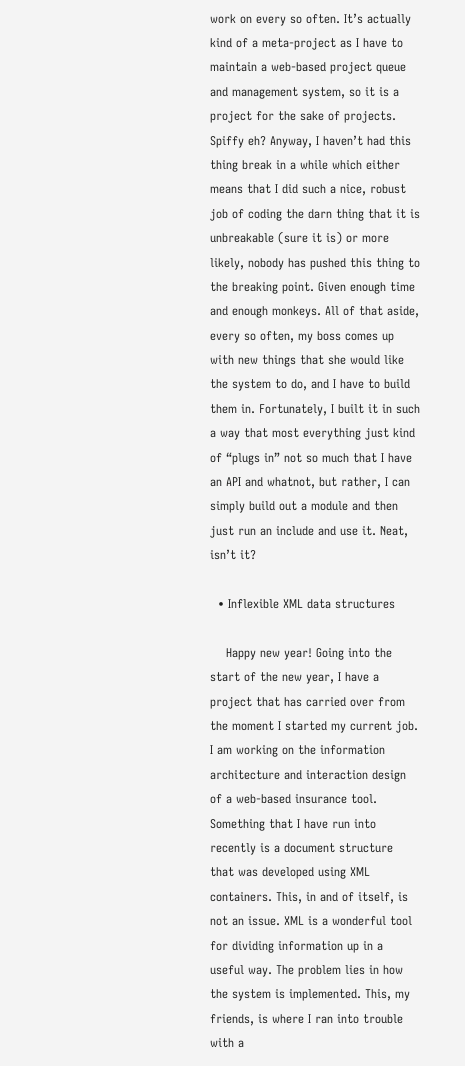work on every so often. It’s actually kind of a meta-project as I have to maintain a web-based project queue and management system, so it is a project for the sake of projects. Spiffy eh? Anyway, I haven’t had this thing break in a while which either means that I did such a nice, robust job of coding the darn thing that it is unbreakable (sure it is) or more likely, nobody has pushed this thing to the breaking point. Given enough time and enough monkeys. All of that aside, every so often, my boss comes up with new things that she would like the system to do, and I have to build them in. Fortunately, I built it in such a way that most everything just kind of “plugs in” not so much that I have an API and whatnot, but rather, I can simply build out a module and then just run an include and use it. Neat, isn’t it?

  • Inflexible XML data structures

    Happy new year! Going into the start of the new year, I have a project that has carried over from the moment I started my current job. I am working on the information architecture and interaction design of a web-based insurance tool. Something that I have run into recently is a document structure that was developed using XML containers. This, in and of itself, is not an issue. XML is a wonderful tool for dividing information up in a useful way. The problem lies in how the system is implemented. This, my friends, is where I ran into trouble with a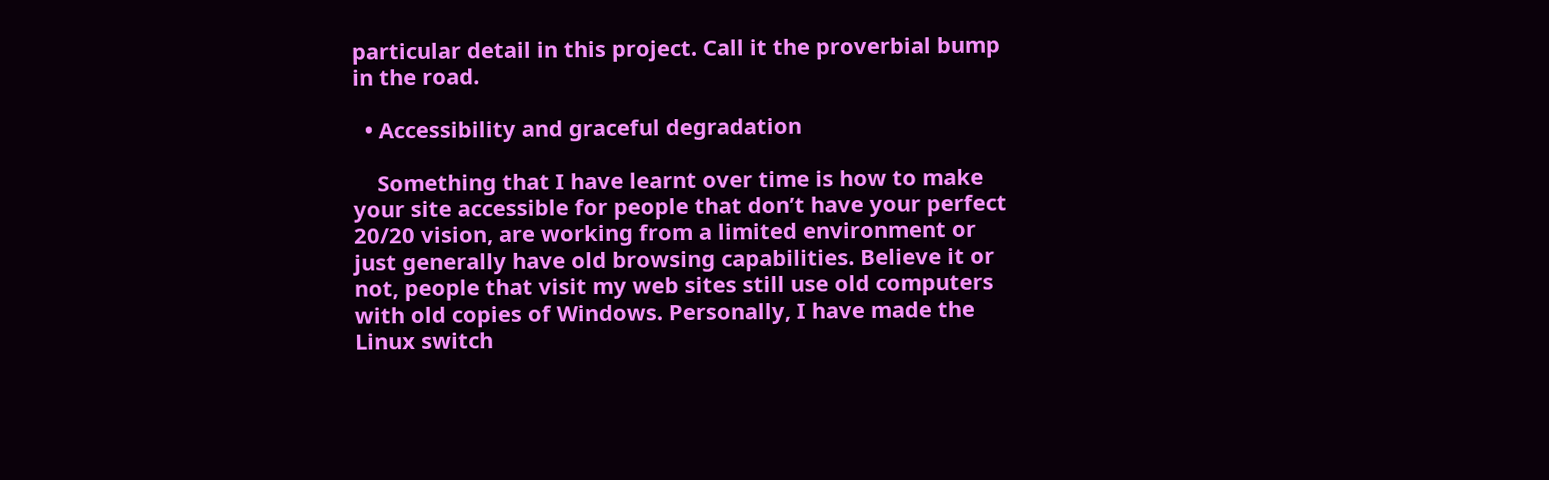particular detail in this project. Call it the proverbial bump in the road.

  • Accessibility and graceful degradation

    Something that I have learnt over time is how to make your site accessible for people that don’t have your perfect 20/20 vision, are working from a limited environment or just generally have old browsing capabilities. Believe it or not, people that visit my web sites still use old computers with old copies of Windows. Personally, I have made the Linux switch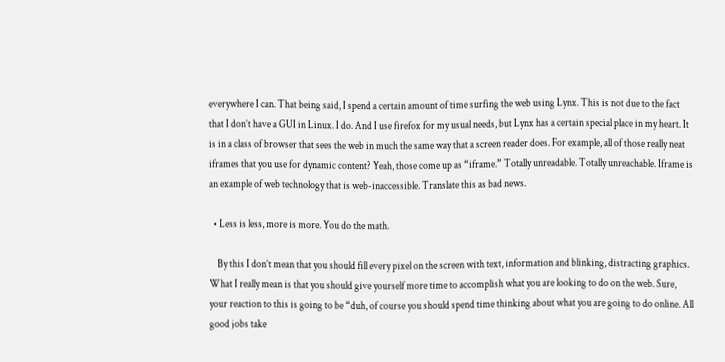everywhere I can. That being said, I spend a certain amount of time surfing the web using Lynx. This is not due to the fact that I don’t have a GUI in Linux. I do. And I use firefox for my usual needs, but Lynx has a certain special place in my heart. It is in a class of browser that sees the web in much the same way that a screen reader does. For example, all of those really neat iframes that you use for dynamic content? Yeah, those come up as “iframe.” Totally unreadable. Totally unreachable. Iframe is an example of web technology that is web-inaccessible. Translate this as bad news.

  • Less is less, more is more. You do the math.

    By this I don’t mean that you should fill every pixel on the screen with text, information and blinking, distracting graphics. What I really mean is that you should give yourself more time to accomplish what you are looking to do on the web. Sure, your reaction to this is going to be “duh, of course you should spend time thinking about what you are going to do online. All good jobs take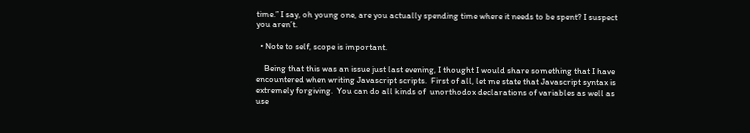time.” I say, oh young one, are you actually spending time where it needs to be spent? I suspect you aren’t.

  • Note to self, scope is important.

    Being that this was an issue just last evening, I thought I would share something that I have encountered when writing Javascript scripts.  First of all, let me state that Javascript syntax is extremely forgiving.  You can do all kinds of  unorthodox declarations of variables as well as use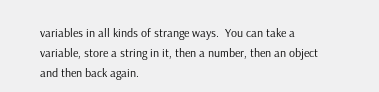variables in all kinds of strange ways.  You can take a variable, store a string in it, then a number, then an object and then back again.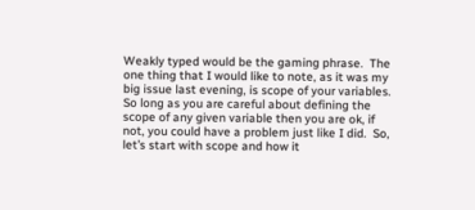Weakly typed would be the gaming phrase.  The one thing that I would like to note, as it was my big issue last evening, is scope of your variables.  So long as you are careful about defining the scope of any given variable then you are ok, if not, you could have a problem just like I did.  So, let’s start with scope and how it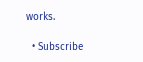works.

  • Subscribe